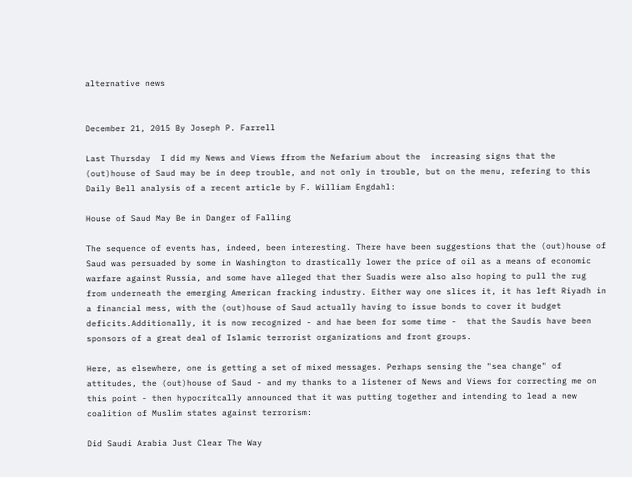alternative news


December 21, 2015 By Joseph P. Farrell

Last Thursday  I did my News and Views ffrom the Nefarium about the  increasing signs that the (out)house of Saud may be in deep trouble, and not only in trouble, but on the menu, refering to this Daily Bell analysis of a recent article by F. William Engdahl:

House of Saud May Be in Danger of Falling

The sequence of events has, indeed, been interesting. There have been suggestions that the (out)house of Saud was persuaded by some in Washington to drastically lower the price of oil as a means of economic warfare against Russia, and some have alleged that ther Suadis were also also hoping to pull the rug from underneath the emerging American fracking industry. Either way one slices it, it has left Riyadh in a financial mess, with the (out)house of Saud actually having to issue bonds to cover it budget deficits.Additionally, it is now recognized - and hae been for some time -  that the Saudis have been sponsors of a great deal of Islamic terrorist organizations and front groups.

Here, as elsewhere, one is getting a set of mixed messages. Perhaps sensing the "sea change" of attitudes, the (out)house of Saud - and my thanks to a listener of News and Views for correcting me on this point - then hypocritcally announced that it was putting together and intending to lead a new coalition of Muslim states against terrorism:

Did Saudi Arabia Just Clear The Way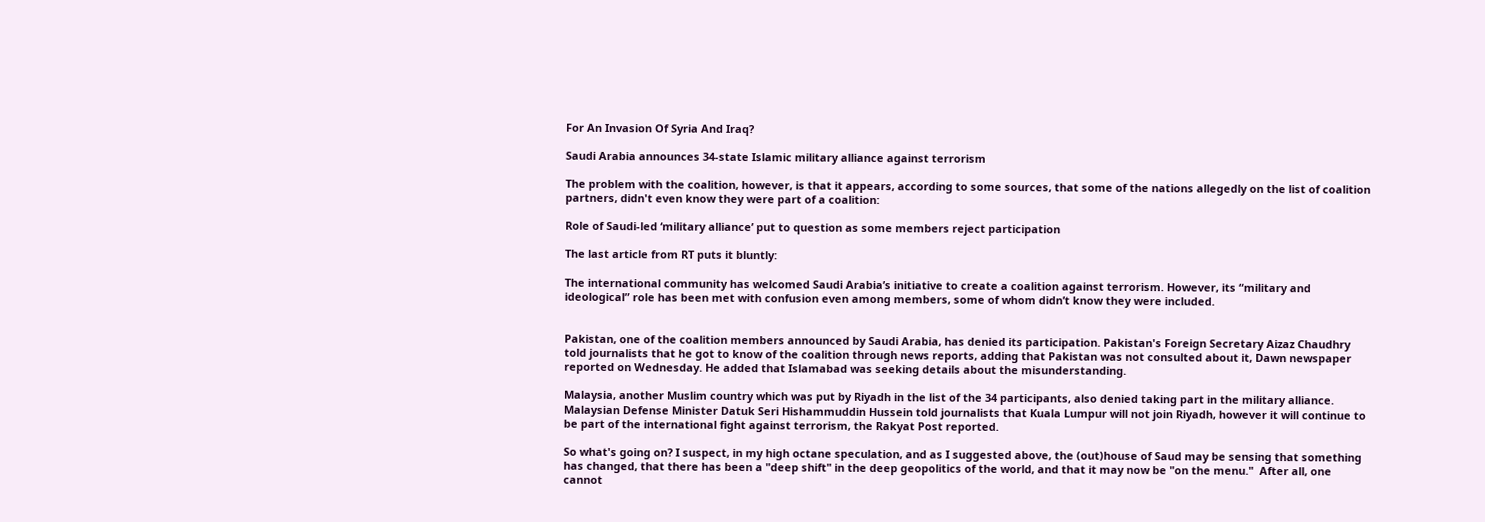For An Invasion Of Syria And Iraq?

Saudi Arabia announces 34-state Islamic military alliance against terrorism

The problem with the coalition, however, is that it appears, according to some sources, that some of the nations allegedly on the list of coalition partners, didn't even know they were part of a coalition:

Role of Saudi-led ‘military alliance’ put to question as some members reject participation

The last article from RT puts it bluntly:

The international community has welcomed Saudi Arabia’s initiative to create a coalition against terrorism. However, its “military and ideological” role has been met with confusion even among members, some of whom didn’t know they were included.


Pakistan, one of the coalition members announced by Saudi Arabia, has denied its participation. Pakistan's Foreign Secretary Aizaz Chaudhry told journalists that he got to know of the coalition through news reports, adding that Pakistan was not consulted about it, Dawn newspaper reported on Wednesday. He added that Islamabad was seeking details about the misunderstanding.

Malaysia, another Muslim country which was put by Riyadh in the list of the 34 participants, also denied taking part in the military alliance. Malaysian Defense Minister Datuk Seri Hishammuddin Hussein told journalists that Kuala Lumpur will not join Riyadh, however it will continue to be part of the international fight against terrorism, the Rakyat Post reported.

So what's going on? I suspect, in my high octane speculation, and as I suggested above, the (out)house of Saud may be sensing that something has changed, that there has been a "deep shift" in the deep geopolitics of the world, and that it may now be "on the menu."  After all, one cannot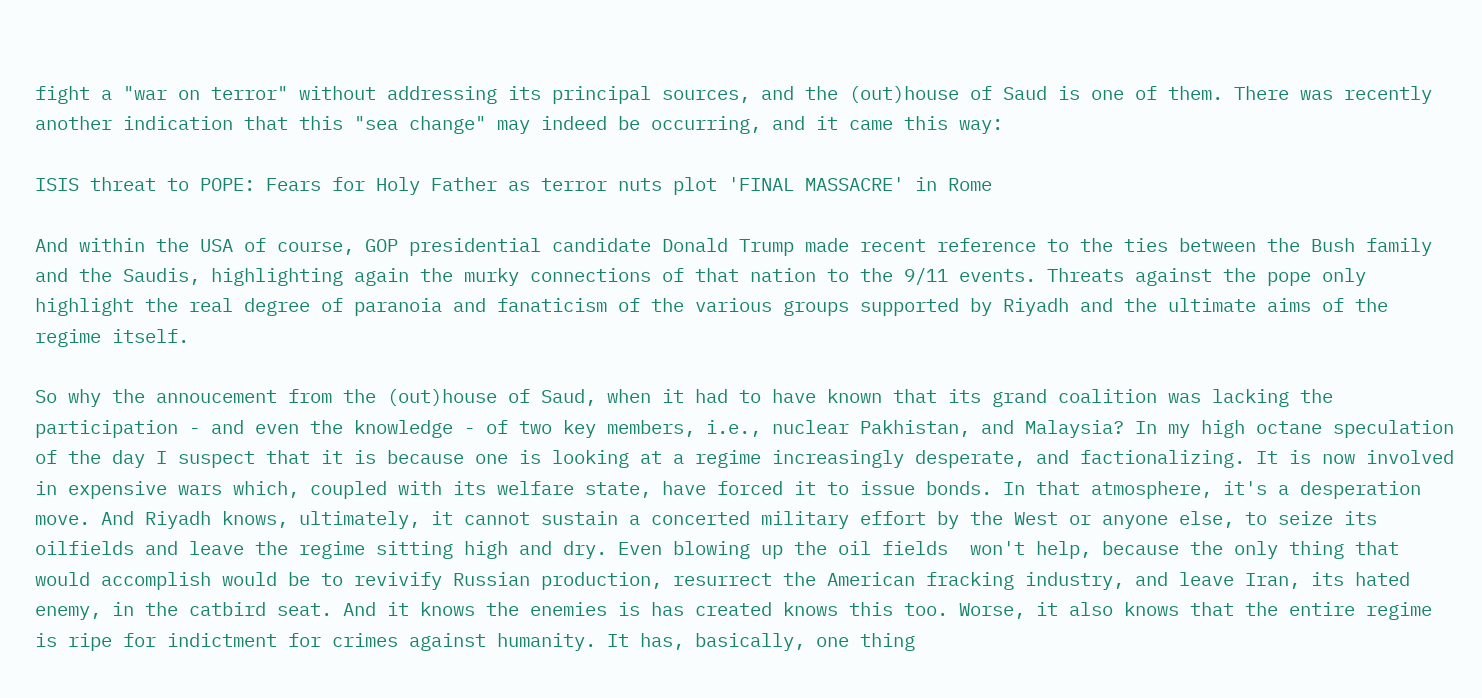fight a "war on terror" without addressing its principal sources, and the (out)house of Saud is one of them. There was recently another indication that this "sea change" may indeed be occurring, and it came this way:

ISIS threat to POPE: Fears for Holy Father as terror nuts plot 'FINAL MASSACRE' in Rome

And within the USA of course, GOP presidential candidate Donald Trump made recent reference to the ties between the Bush family and the Saudis, highlighting again the murky connections of that nation to the 9/11 events. Threats against the pope only highlight the real degree of paranoia and fanaticism of the various groups supported by Riyadh and the ultimate aims of the regime itself.

So why the annoucement from the (out)house of Saud, when it had to have known that its grand coalition was lacking the participation - and even the knowledge - of two key members, i.e., nuclear Pakhistan, and Malaysia? In my high octane speculation of the day I suspect that it is because one is looking at a regime increasingly desperate, and factionalizing. It is now involved in expensive wars which, coupled with its welfare state, have forced it to issue bonds. In that atmosphere, it's a desperation move. And Riyadh knows, ultimately, it cannot sustain a concerted military effort by the West or anyone else, to seize its oilfields and leave the regime sitting high and dry. Even blowing up the oil fields  won't help, because the only thing that would accomplish would be to revivify Russian production, resurrect the American fracking industry, and leave Iran, its hated enemy, in the catbird seat. And it knows the enemies is has created knows this too. Worse, it also knows that the entire regime is ripe for indictment for crimes against humanity. It has, basically, one thing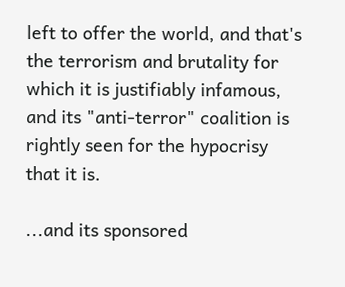left to offer the world, and that's the terrorism and brutality for which it is justifiably infamous, and its "anti-terror" coalition is rightly seen for the hypocrisy that it is.

...and its sponsored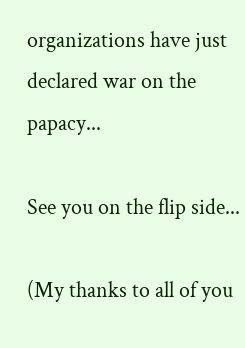organizations have just declared war on the papacy...

See you on the flip side...

(My thanks to all of you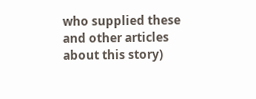who supplied these and other articles about this story)